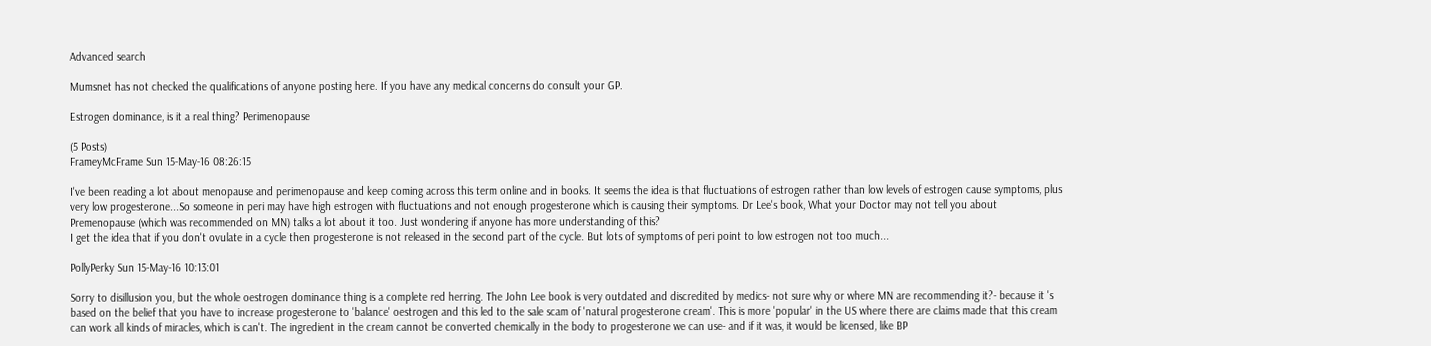Advanced search

Mumsnet has not checked the qualifications of anyone posting here. If you have any medical concerns do consult your GP.

Estrogen dominance, is it a real thing? Perimenopause

(5 Posts)
FrameyMcFrame Sun 15-May-16 08:26:15

I've been reading a lot about menopause and perimenopause and keep coming across this term online and in books. It seems the idea is that fluctuations of estrogen rather than low levels of estrogen cause symptoms, plus very low progesterone...So someone in peri may have high estrogen with fluctuations and not enough progesterone which is causing their symptoms. Dr Lee's book, What your Doctor may not tell you about Premenopause (which was recommended on MN) talks a lot about it too. Just wondering if anyone has more understanding of this?
I get the idea that if you don't ovulate in a cycle then progesterone is not released in the second part of the cycle. But lots of symptoms of peri point to low estrogen not too much...

PollyPerky Sun 15-May-16 10:13:01

Sorry to disillusion you, but the whole oestrogen dominance thing is a complete red herring. The John Lee book is very outdated and discredited by medics- not sure why or where MN are recommending it?- because it 's based on the belief that you have to increase progesterone to 'balance' oestrogen and this led to the sale scam of 'natural progesterone cream'. This is more 'popular' in the US where there are claims made that this cream can work all kinds of miracles, which is can't. The ingredient in the cream cannot be converted chemically in the body to progesterone we can use- and if it was, it would be licensed, like BP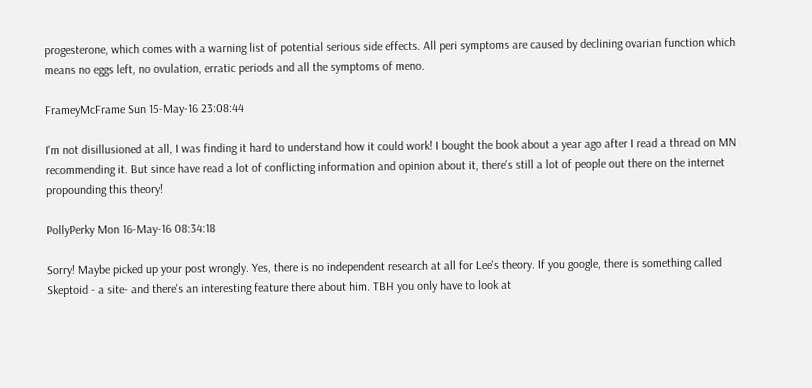progesterone, which comes with a warning list of potential serious side effects. All peri symptoms are caused by declining ovarian function which means no eggs left, no ovulation, erratic periods and all the symptoms of meno.

FrameyMcFrame Sun 15-May-16 23:08:44

I'm not disillusioned at all, I was finding it hard to understand how it could work! I bought the book about a year ago after I read a thread on MN recommending it. But since have read a lot of conflicting information and opinion about it, there's still a lot of people out there on the internet propounding this theory!

PollyPerky Mon 16-May-16 08:34:18

Sorry! Maybe picked up your post wrongly. Yes, there is no independent research at all for Lee's theory. If you google, there is something called Skeptoid - a site- and there's an interesting feature there about him. TBH you only have to look at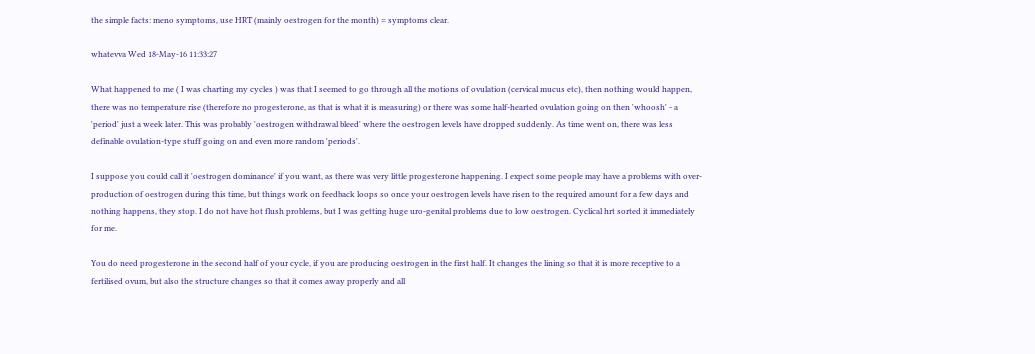the simple facts: meno symptoms, use HRT (mainly oestrogen for the month) = symptoms clear.

whatevva Wed 18-May-16 11:33:27

What happened to me ( I was charting my cycles ) was that I seemed to go through all the motions of ovulation (cervical mucus etc), then nothing would happen, there was no temperature rise (therefore no progesterone, as that is what it is measuring) or there was some half-hearted ovulation going on then 'whoosh' - a 'period' just a week later. This was probably 'oestrogen withdrawal bleed' where the oestrogen levels have dropped suddenly. As time went on, there was less definable ovulation-type stuff going on and even more random 'periods'.

I suppose you could call it 'oestrogen dominance' if you want, as there was very little progesterone happening. I expect some people may have a problems with over-production of oestrogen during this time, but things work on feedback loops so once your oestrogen levels have risen to the required amount for a few days and nothing happens, they stop. I do not have hot flush problems, but I was getting huge uro-genital problems due to low oestrogen. Cyclical hrt sorted it immediately for me.

You do need progesterone in the second half of your cycle, if you are producing oestrogen in the first half. It changes the lining so that it is more receptive to a fertilised ovum, but also the structure changes so that it comes away properly and all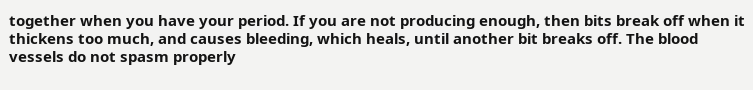together when you have your period. If you are not producing enough, then bits break off when it thickens too much, and causes bleeding, which heals, until another bit breaks off. The blood vessels do not spasm properly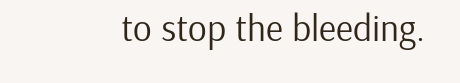to stop the bleeding.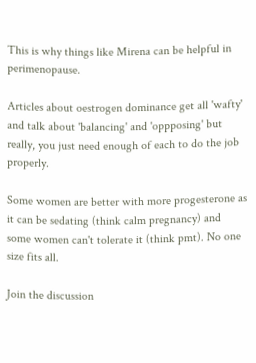This is why things like Mirena can be helpful in perimenopause.

Articles about oestrogen dominance get all 'wafty' and talk about 'balancing' and 'oppposing' but really, you just need enough of each to do the job properly.

Some women are better with more progesterone as it can be sedating (think calm pregnancy) and some women can't tolerate it (think pmt). No one size fits all.

Join the discussion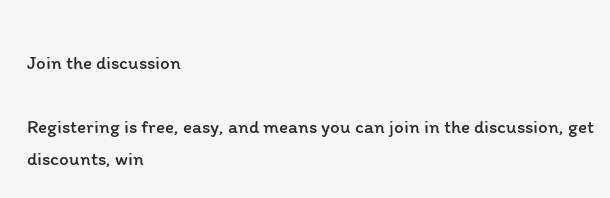Join the discussion

Registering is free, easy, and means you can join in the discussion, get discounts, win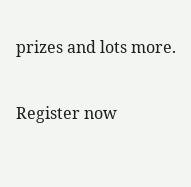prizes and lots more.

Register now